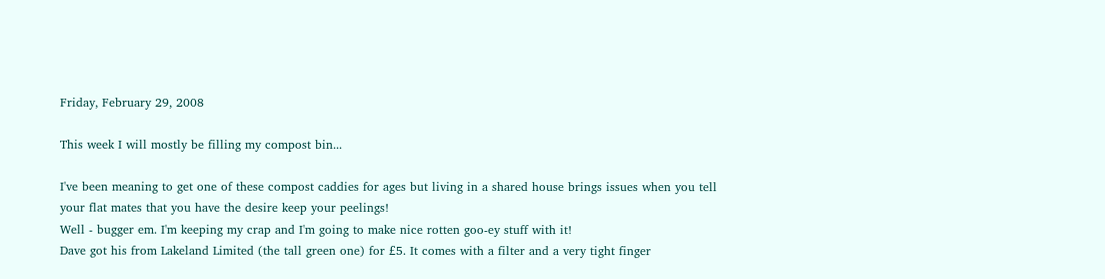Friday, February 29, 2008

This week I will mostly be filling my compost bin...

I've been meaning to get one of these compost caddies for ages but living in a shared house brings issues when you tell your flat mates that you have the desire keep your peelings!
Well - bugger em. I'm keeping my crap and I'm going to make nice rotten goo-ey stuff with it!
Dave got his from Lakeland Limited (the tall green one) for £5. It comes with a filter and a very tight finger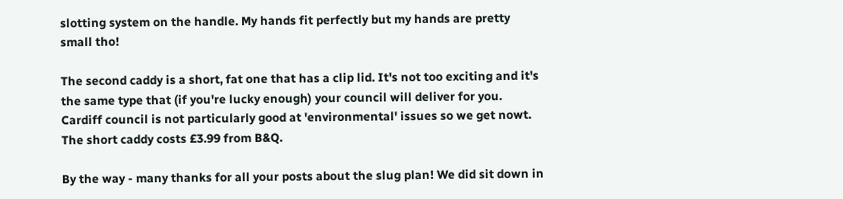slotting system on the handle. My hands fit perfectly but my hands are pretty small tho!

The second caddy is a short, fat one that has a clip lid. It's not too exciting and it's the same type that (if you're lucky enough) your council will deliver for you. Cardiff council is not particularly good at 'environmental' issues so we get nowt. The short caddy costs £3.99 from B&Q.

By the way - many thanks for all your posts about the slug plan! We did sit down in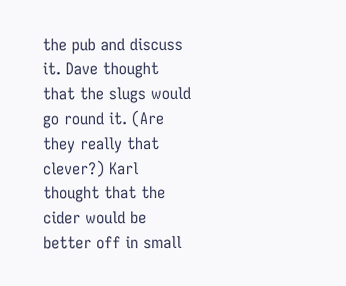the pub and discuss it. Dave thought that the slugs would go round it. (Are they really that clever?) Karl thought that the cider would be better off in small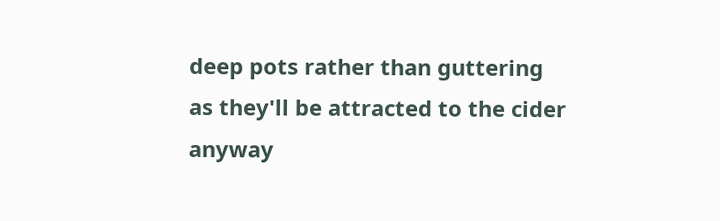deep pots rather than guttering as they'll be attracted to the cider anyway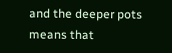and the deeper pots means that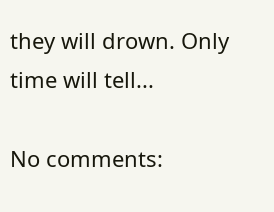they will drown. Only time will tell...

No comments: